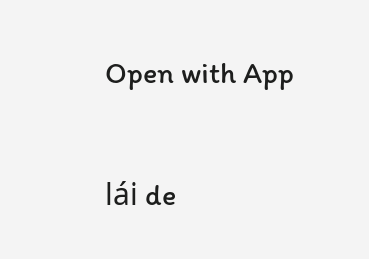Open with App

lái de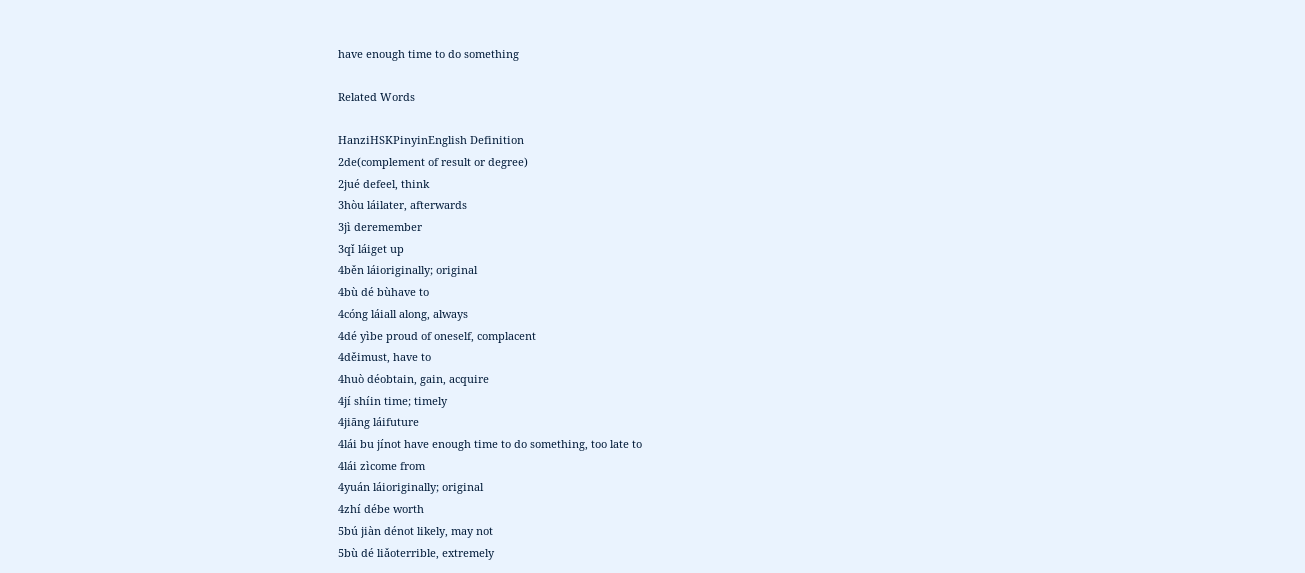have enough time to do something

Related Words

HanziHSKPinyinEnglish Definition
2de(complement of result or degree)
2jué defeel, think
3hòu láilater, afterwards
3jì deremember
3qǐ láiget up
4běn láioriginally; original
4bù dé bùhave to
4cóng láiall along, always
4dé yìbe proud of oneself, complacent
4děimust, have to
4huò déobtain, gain, acquire
4jí shíin time; timely
4jiāng láifuture
4lái bu jínot have enough time to do something, too late to
4lái zìcome from
4yuán láioriginally; original
4zhí débe worth
5bú jiàn dénot likely, may not
5bù dé liǎoterrible, extremely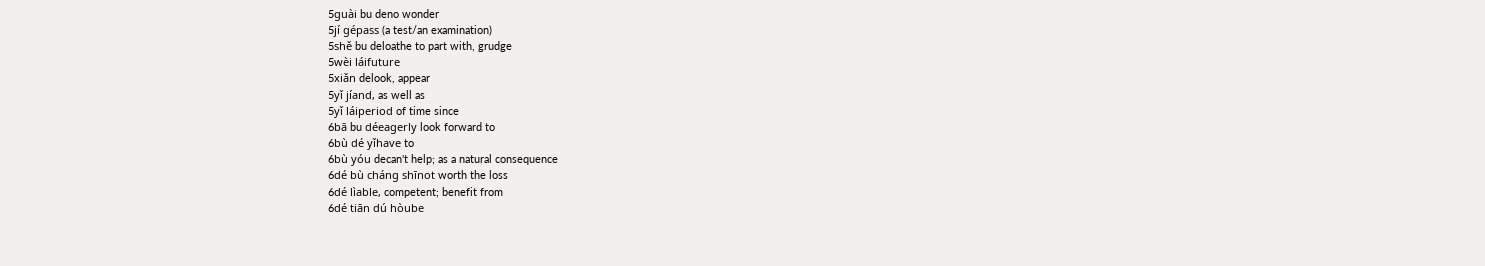5guài bu deno wonder
5jí gépass (a test/an examination)
5shě bu deloathe to part with, grudge
5wèi láifuture
5xiǎn delook, appear
5yǐ jíand, as well as
5yǐ láiperiod of time since
6bā bu déeagerly look forward to
6bù dé yǐhave to
6bù yóu decan't help; as a natural consequence
6dé bù cháng shīnot worth the loss
6dé lìable, competent; benefit from
6dé tiān dú hòube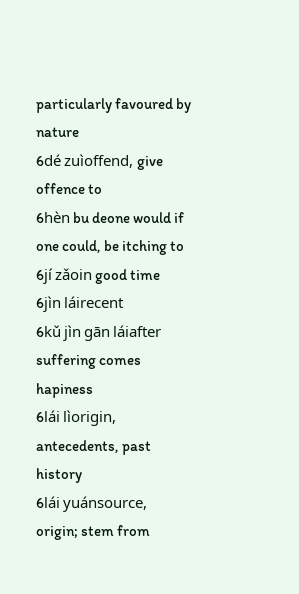particularly favoured by nature
6dé zuìoffend, give offence to
6hèn bu deone would if one could, be itching to
6jí zǎoin good time
6jìn láirecent
6kǔ jìn gān láiafter suffering comes hapiness
6lái lìorigin, antecedents, past history
6lái yuánsource, origin; stem from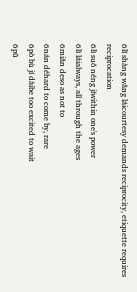6lǐ shàng wǎng láicourtesy demands reciprocity, etiquette requires reciprocation
6lì suǒ néng jíwithin one's power
6lì láialways, all through the ages
6miǎn deso as not to
6nán déhard to come by, rare
6pò bù jí dàibe too excited to wait
6pǔ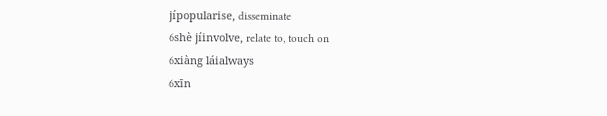jípopularise, disseminate
6shè jíinvolve, relate to, touch on
6xiàng láialways
6xīn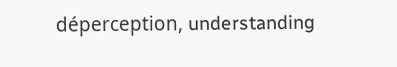déperception, understanding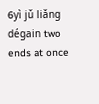6yì jǔ liǎng dégain two ends at once